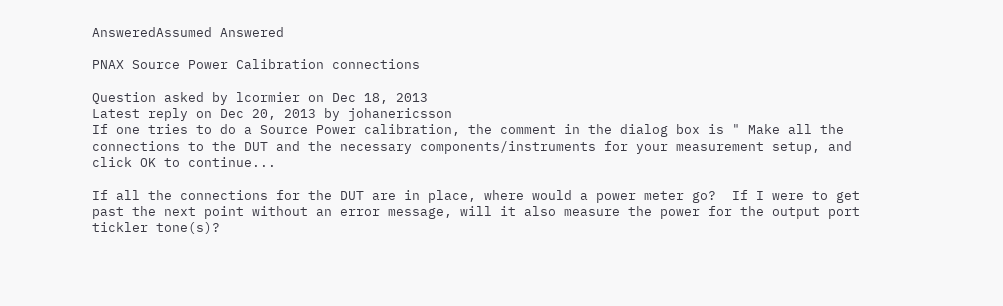AnsweredAssumed Answered

PNAX Source Power Calibration connections

Question asked by lcormier on Dec 18, 2013
Latest reply on Dec 20, 2013 by johanericsson
If one tries to do a Source Power calibration, the comment in the dialog box is " Make all the connections to the DUT and the necessary components/instruments for your measurement setup, and click OK to continue...

If all the connections for the DUT are in place, where would a power meter go?  If I were to get past the next point without an error message, will it also measure the power for the output port tickler tone(s)?